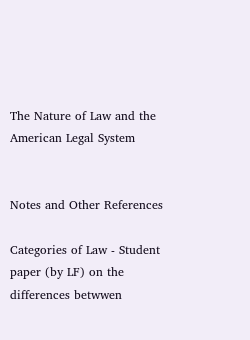The Nature of Law and the American Legal System


Notes and Other References

Categories of Law - Student paper (by LF) on the differences betwwen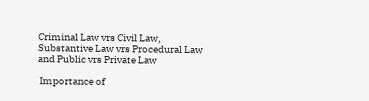Criminal Law vrs Civil Law, Substantive Law vrs Procedural Law and Public vrs Private Law

 Importance of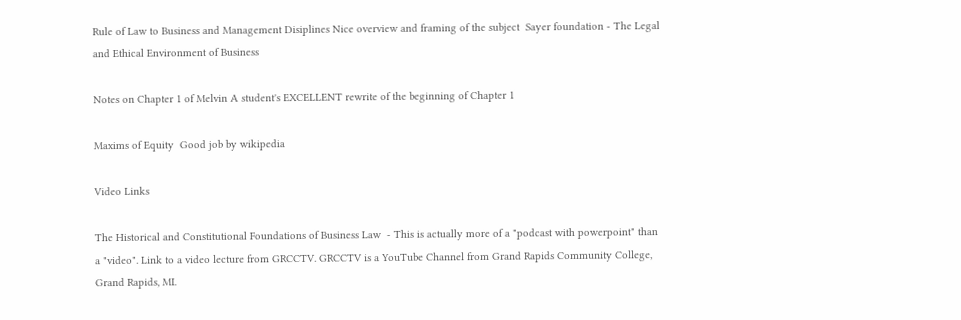Rule of Law to Business and Management Disiplines Nice overview and framing of the subject  Sayer foundation - The Legal and Ethical Environment of Business

Notes on Chapter 1 of Melvin A student's EXCELLENT rewrite of the beginning of Chapter 1

Maxims of Equity  Good job by wikipedia

Video Links

The Historical and Constitutional Foundations of Business Law  - This is actually more of a "podcast with powerpoint" than a "video". Link to a video lecture from GRCCTV. GRCCTV is a YouTube Channel from Grand Rapids Community College, Grand Rapids, MI.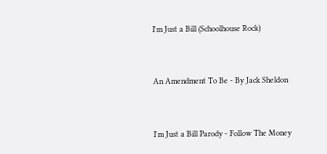I'm Just a Bill (Schoolhouse Rock)


An Amendment To Be - By Jack Sheldon


I'm Just a Bill Parody - Follow The Money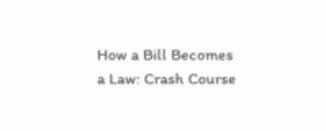How a Bill Becomes a Law: Crash Course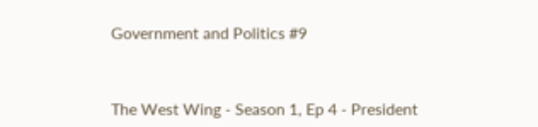Government and Politics #9



The West Wing - Season 1, Ep 4 - President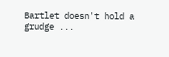Bartlet doesn't hold a grudge ...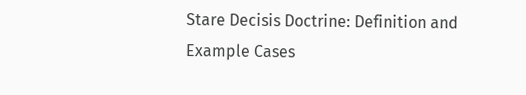Stare Decisis Doctrine: Definition and Example Cases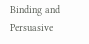Binding and Persuasive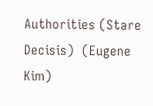Authorities (Stare Decisis)  (Eugene Kim)